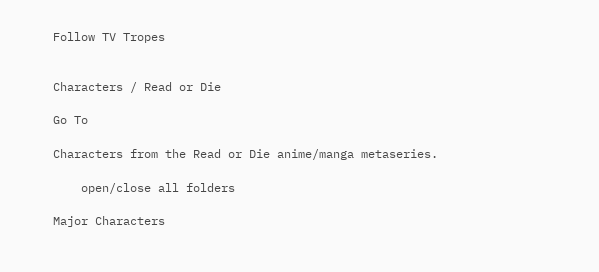Follow TV Tropes


Characters / Read or Die

Go To

Characters from the Read or Die anime/manga metaseries.

    open/close all folders

Major Characters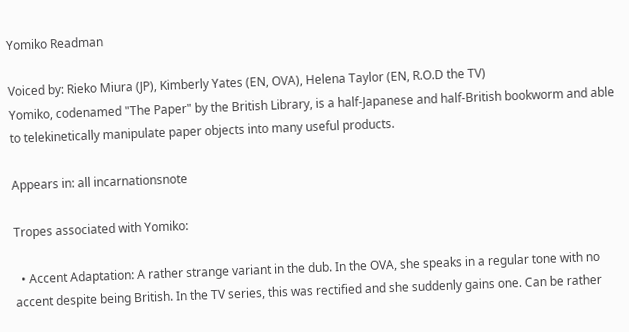Yomiko Readman

Voiced by: Rieko Miura (JP), Kimberly Yates (EN, OVA), Helena Taylor (EN, R.O.D the TV)
Yomiko, codenamed "The Paper" by the British Library, is a half-Japanese and half-British bookworm and able to telekinetically manipulate paper objects into many useful products.

Appears in: all incarnationsnote

Tropes associated with Yomiko:

  • Accent Adaptation: A rather strange variant in the dub. In the OVA, she speaks in a regular tone with no accent despite being British. In the TV series, this was rectified and she suddenly gains one. Can be rather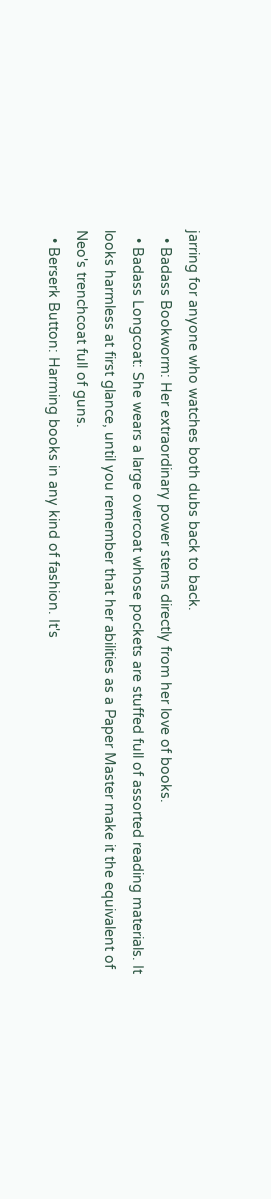jarring for anyone who watches both dubs back to back.
  • Badass Bookworm: Her extraordinary power stems directly from her love of books.
  • Badass Longcoat: She wears a large overcoat whose pockets are stuffed full of assorted reading materials. It looks harmless at first glance, until you remember that her abilities as a Paper Master make it the equivalent of Neo's trenchcoat full of guns.
  • Berserk Button: Harming books in any kind of fashion. It's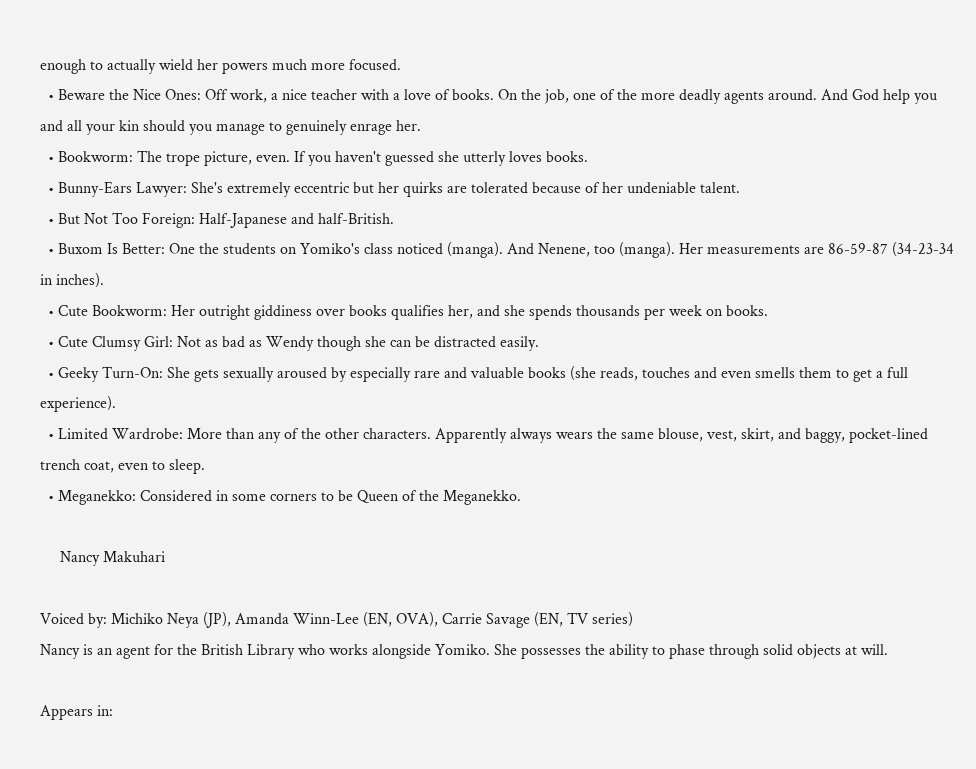enough to actually wield her powers much more focused.
  • Beware the Nice Ones: Off work, a nice teacher with a love of books. On the job, one of the more deadly agents around. And God help you and all your kin should you manage to genuinely enrage her.
  • Bookworm: The trope picture, even. If you haven't guessed she utterly loves books.
  • Bunny-Ears Lawyer: She's extremely eccentric but her quirks are tolerated because of her undeniable talent.
  • But Not Too Foreign: Half-Japanese and half-British.
  • Buxom Is Better: One the students on Yomiko's class noticed (manga). And Nenene, too (manga). Her measurements are 86-59-87 (34-23-34 in inches).
  • Cute Bookworm: Her outright giddiness over books qualifies her, and she spends thousands per week on books.
  • Cute Clumsy Girl: Not as bad as Wendy though she can be distracted easily.
  • Geeky Turn-On: She gets sexually aroused by especially rare and valuable books (she reads, touches and even smells them to get a full experience).
  • Limited Wardrobe: More than any of the other characters. Apparently always wears the same blouse, vest, skirt, and baggy, pocket-lined trench coat, even to sleep.
  • Meganekko: Considered in some corners to be Queen of the Meganekko.

     Nancy Makuhari

Voiced by: Michiko Neya (JP), Amanda Winn-Lee (EN, OVA), Carrie Savage (EN, TV series)
Nancy is an agent for the British Library who works alongside Yomiko. She possesses the ability to phase through solid objects at will.

Appears in: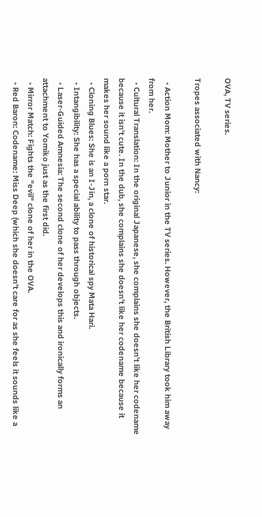OVA, TV series.

Tropes associated with Nancy:

  • Action Mom: Mother to Junior in the TV series. However, the British Library took him away from her.
  • Cultural Translation: In the original Japanese, she complains she doesn't like her codename because it isn't cute. In the dub, she complains she doesn't like her codename because it makes her sound like a porn star.
  • Cloning Blues: She is an I-Jin, a clone of historical spy Mata Hari.
  • Intangibility: She has a special ability to pass through objects.
  • Laser-Guided Amnesia: The second clone of her develops this and ironically forms an attachment to Yomiko just as the first did.
  • Mirror Match: Fights the "evil" clone of her in the OVA.
  • Red Baron: Codename: Miss Deep (which she doesn't care for as she feels it sounds like a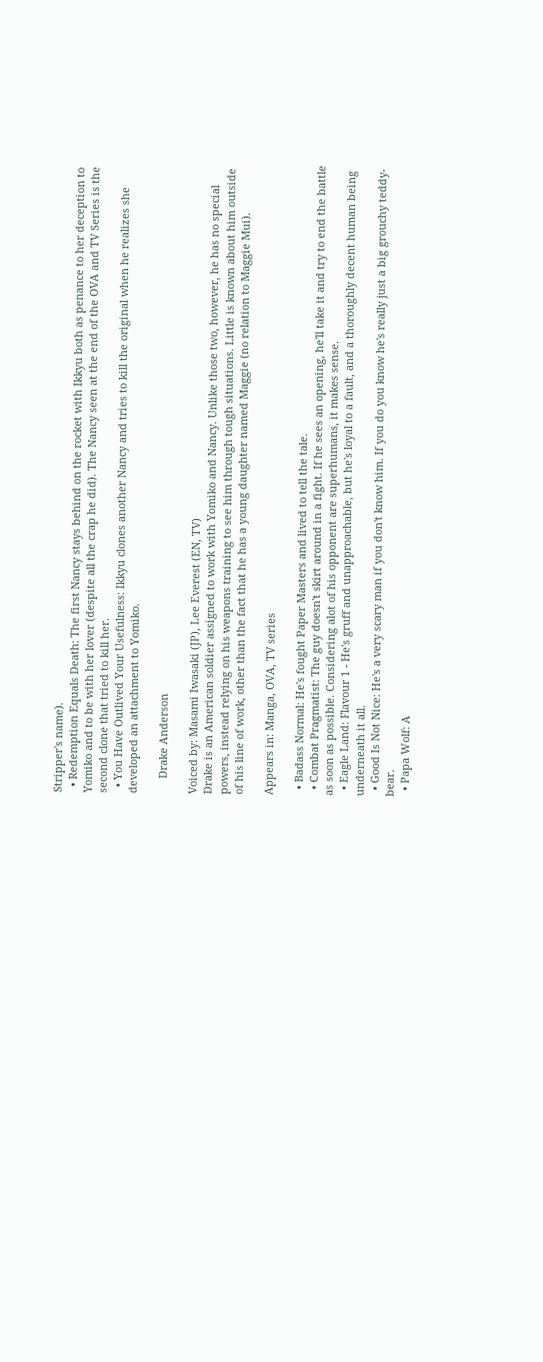Stripper's name).
  • Redemption Equals Death: The first Nancy stays behind on the rocket with Ikkyu both as penance to her deception to Yomiko and to be with her lover (despite all the crap he did). The Nancy seen at the end of the OVA and TV Series is the second clone that tried to kill her.
  • You Have Outlived Your Usefulness: Ikkyu clones another Nancy and tries to kill the original when he realizes she developed an attachment to Yomiko.

     Drake Anderson

Voiced by: Masami Iwasaki (JP), Lee Everest (EN, TV)
Drake is an American soldier assigned to work with Yomiko and Nancy. Unlike those two, however, he has no special powers, instead relying on his weapons training to see him through tough situations. Little is known about him outside of his line of work, other than the fact that he has a young daughter named Maggie (no relation to Maggie Mui).

Appears in: Manga, OVA, TV series

  • Badass Normal: He's fought Paper Masters and lived to tell the tale.
  • Combat Pragmatist: The guy doesn't skirt around in a fight. If he sees an opening, he'll take it and try to end the battle as soon as possible. Considering alot of his opponent are superhumans, it makes sense.
  • Eagle Land: Flavour 1 - He's gruff and unapproachable, but he's loyal to a fault, and a thoroughly decent human being underneath it all.
  • Good Is Not Nice: He's a very scary man if you don't know him. If you do you know he's really just a big grouchy teddy-bear.
  • Papa Wolf: A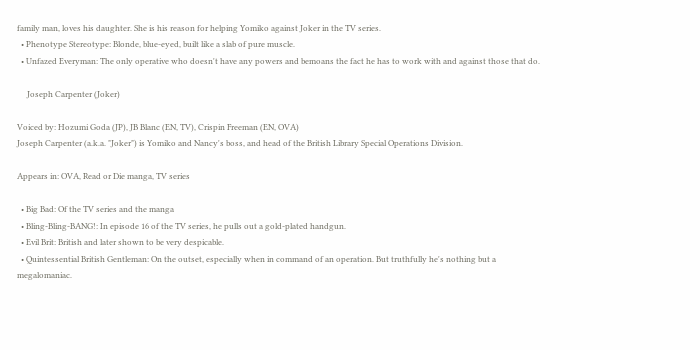family man, loves his daughter. She is his reason for helping Yomiko against Joker in the TV series.
  • Phenotype Stereotype: Blonde, blue-eyed, built like a slab of pure muscle.
  • Unfazed Everyman: The only operative who doesn't have any powers and bemoans the fact he has to work with and against those that do.

     Joseph Carpenter (Joker)

Voiced by: Hozumi Goda (JP), JB Blanc (EN, TV), Crispin Freeman (EN, OVA)
Joseph Carpenter (a.k.a. "Joker") is Yomiko and Nancy's boss, and head of the British Library Special Operations Division.

Appears in: OVA, Read or Die manga, TV series

  • Big Bad: Of the TV series and the manga
  • Bling-Bling-BANG!: In episode 16 of the TV series, he pulls out a gold-plated handgun.
  • Evil Brit: British and later shown to be very despicable.
  • Quintessential British Gentleman: On the outset, especially when in command of an operation. But truthfully he's nothing but a megalomaniac.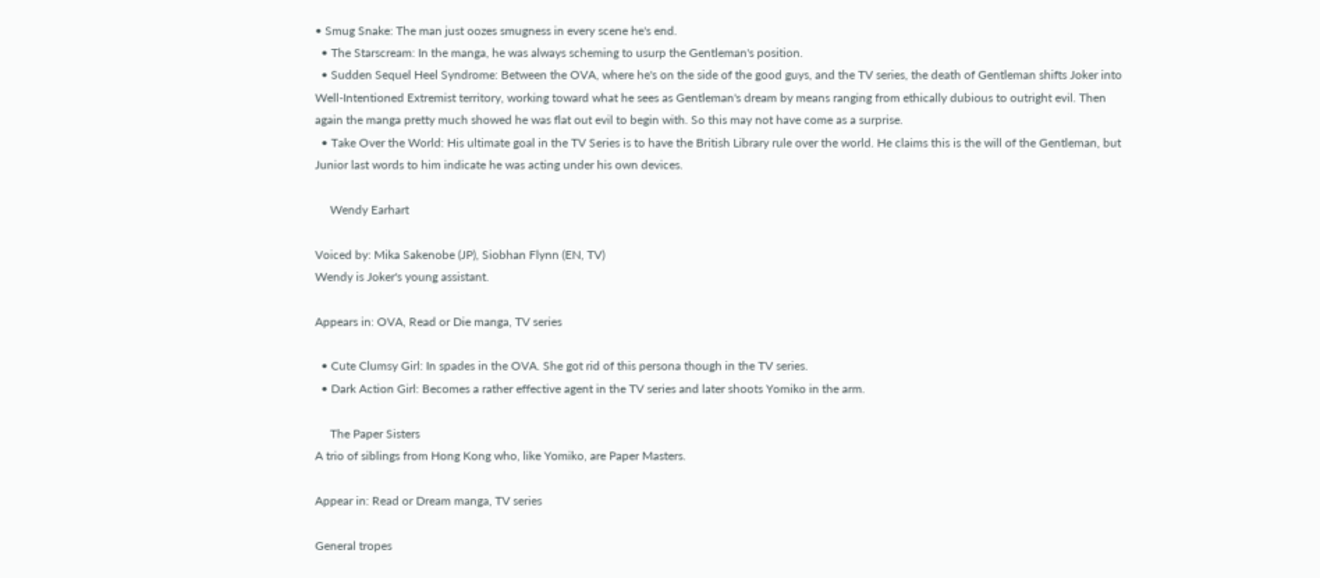• Smug Snake: The man just oozes smugness in every scene he's end.
  • The Starscream: In the manga, he was always scheming to usurp the Gentleman's position.
  • Sudden Sequel Heel Syndrome: Between the OVA, where he's on the side of the good guys, and the TV series, the death of Gentleman shifts Joker into Well-Intentioned Extremist territory, working toward what he sees as Gentleman's dream by means ranging from ethically dubious to outright evil. Then again the manga pretty much showed he was flat out evil to begin with. So this may not have come as a surprise.
  • Take Over the World: His ultimate goal in the TV Series is to have the British Library rule over the world. He claims this is the will of the Gentleman, but Junior last words to him indicate he was acting under his own devices.

     Wendy Earhart

Voiced by: Mika Sakenobe (JP), Siobhan Flynn (EN, TV)
Wendy is Joker's young assistant.

Appears in: OVA, Read or Die manga, TV series

  • Cute Clumsy Girl: In spades in the OVA. She got rid of this persona though in the TV series.
  • Dark Action Girl: Becomes a rather effective agent in the TV series and later shoots Yomiko in the arm.

     The Paper Sisters
A trio of siblings from Hong Kong who, like Yomiko, are Paper Masters.

Appear in: Read or Dream manga, TV series

General tropes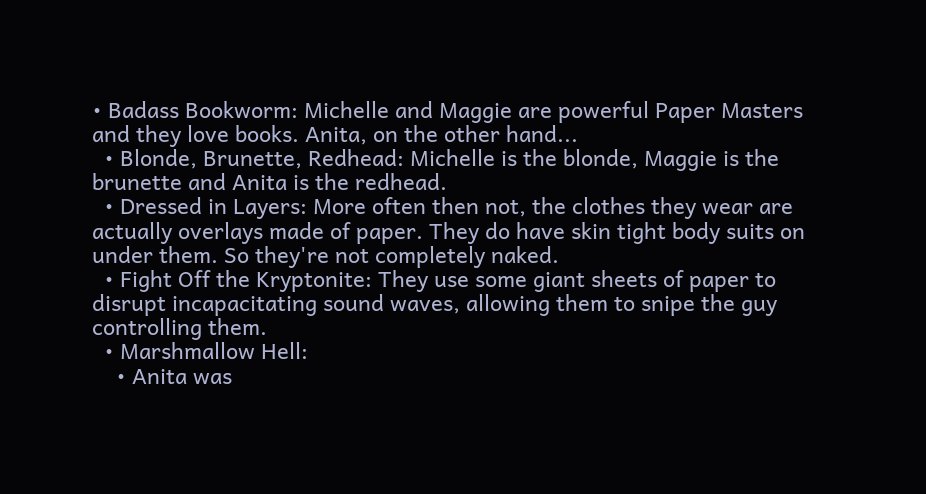• Badass Bookworm: Michelle and Maggie are powerful Paper Masters and they love books. Anita, on the other hand...
  • Blonde, Brunette, Redhead: Michelle is the blonde, Maggie is the brunette and Anita is the redhead.
  • Dressed in Layers: More often then not, the clothes they wear are actually overlays made of paper. They do have skin tight body suits on under them. So they're not completely naked.
  • Fight Off the Kryptonite: They use some giant sheets of paper to disrupt incapacitating sound waves, allowing them to snipe the guy controlling them.
  • Marshmallow Hell:
    • Anita was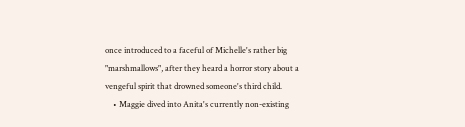once introduced to a faceful of Michelle's rather big "marshmallows", after they heard a horror story about a vengeful spirit that drowned someone's third child.
    • Maggie dived into Anita's currently non-existing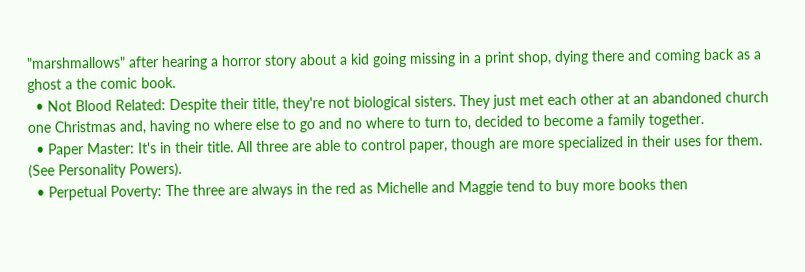"marshmallows" after hearing a horror story about a kid going missing in a print shop, dying there and coming back as a ghost a the comic book.
  • Not Blood Related: Despite their title, they're not biological sisters. They just met each other at an abandoned church one Christmas and, having no where else to go and no where to turn to, decided to become a family together.
  • Paper Master: It's in their title. All three are able to control paper, though are more specialized in their uses for them. (See Personality Powers).
  • Perpetual Poverty: The three are always in the red as Michelle and Maggie tend to buy more books then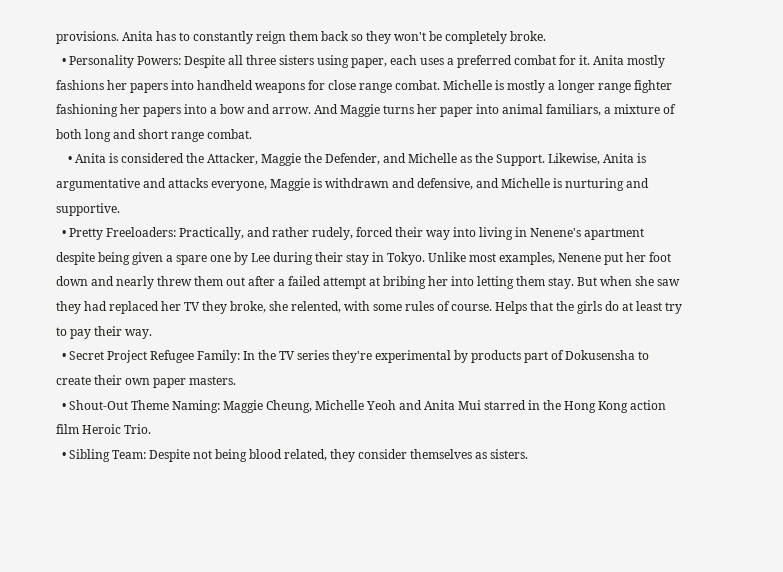provisions. Anita has to constantly reign them back so they won't be completely broke.
  • Personality Powers: Despite all three sisters using paper, each uses a preferred combat for it. Anita mostly fashions her papers into handheld weapons for close range combat. Michelle is mostly a longer range fighter fashioning her papers into a bow and arrow. And Maggie turns her paper into animal familiars, a mixture of both long and short range combat.
    • Anita is considered the Attacker, Maggie the Defender, and Michelle as the Support. Likewise, Anita is argumentative and attacks everyone, Maggie is withdrawn and defensive, and Michelle is nurturing and supportive.
  • Pretty Freeloaders: Practically, and rather rudely, forced their way into living in Nenene's apartment despite being given a spare one by Lee during their stay in Tokyo. Unlike most examples, Nenene put her foot down and nearly threw them out after a failed attempt at bribing her into letting them stay. But when she saw they had replaced her TV they broke, she relented, with some rules of course. Helps that the girls do at least try to pay their way.
  • Secret Project Refugee Family: In the TV series they're experimental by products part of Dokusensha to create their own paper masters.
  • Shout-Out Theme Naming: Maggie Cheung, Michelle Yeoh and Anita Mui starred in the Hong Kong action film Heroic Trio.
  • Sibling Team: Despite not being blood related, they consider themselves as sisters.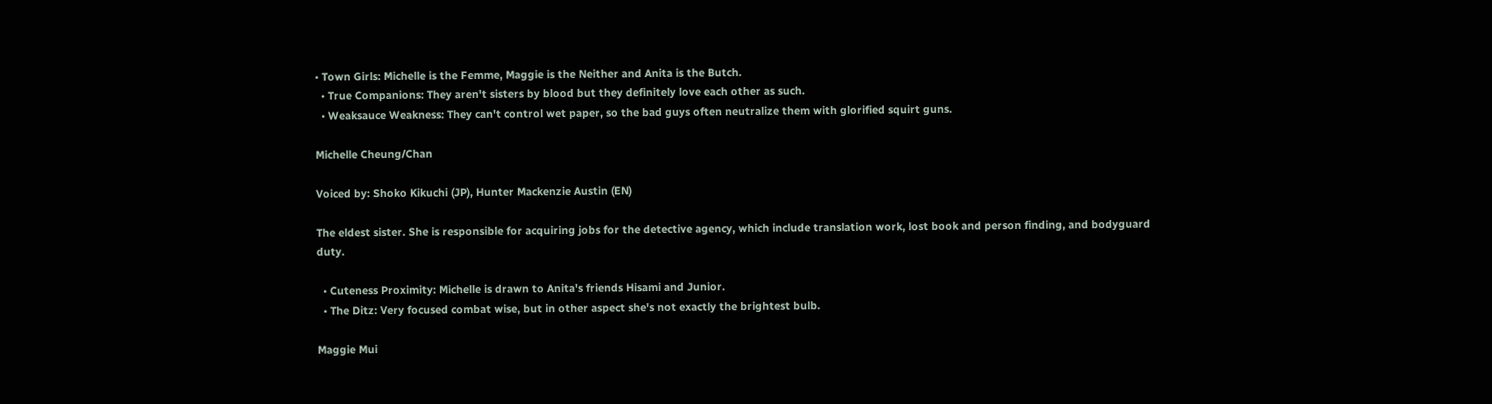• Town Girls: Michelle is the Femme, Maggie is the Neither and Anita is the Butch.
  • True Companions: They aren't sisters by blood but they definitely love each other as such.
  • Weaksauce Weakness: They can't control wet paper, so the bad guys often neutralize them with glorified squirt guns.

Michelle Cheung/Chan

Voiced by: Shoko Kikuchi (JP), Hunter Mackenzie Austin (EN)

The eldest sister. She is responsible for acquiring jobs for the detective agency, which include translation work, lost book and person finding, and bodyguard duty.

  • Cuteness Proximity: Michelle is drawn to Anita's friends Hisami and Junior.
  • The Ditz: Very focused combat wise, but in other aspect she's not exactly the brightest bulb.

Maggie Mui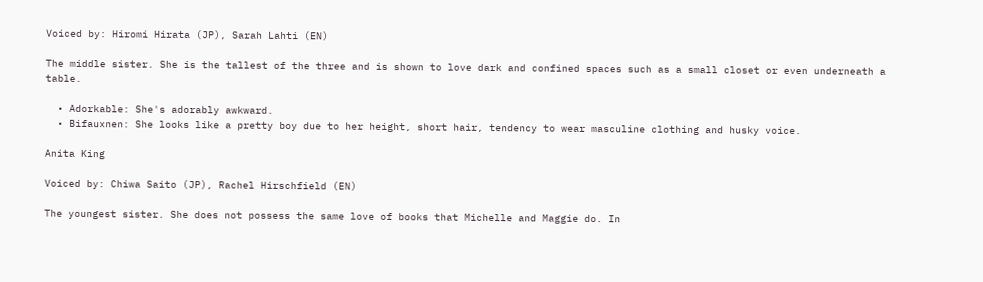Voiced by: Hiromi Hirata (JP), Sarah Lahti (EN)

The middle sister. She is the tallest of the three and is shown to love dark and confined spaces such as a small closet or even underneath a table.

  • Adorkable: She's adorably awkward.
  • Bifauxnen: She looks like a pretty boy due to her height, short hair, tendency to wear masculine clothing and husky voice.

Anita King

Voiced by: Chiwa Saito (JP), Rachel Hirschfield (EN)

The youngest sister. She does not possess the same love of books that Michelle and Maggie do. In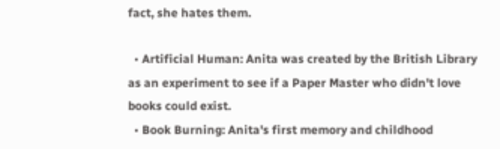fact, she hates them.

  • Artificial Human: Anita was created by the British Library as an experiment to see if a Paper Master who didn't love books could exist.
  • Book Burning: Anita's first memory and childhood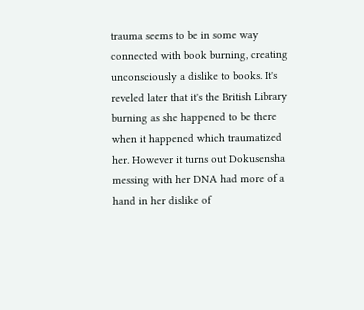trauma seems to be in some way connected with book burning, creating unconsciously a dislike to books. It's reveled later that it's the British Library burning as she happened to be there when it happened which traumatized her. However it turns out Dokusensha messing with her DNA had more of a hand in her dislike of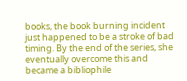books, the book burning incident just happened to be a stroke of bad timing. By the end of the series, she eventually overcome this and became a bibliophile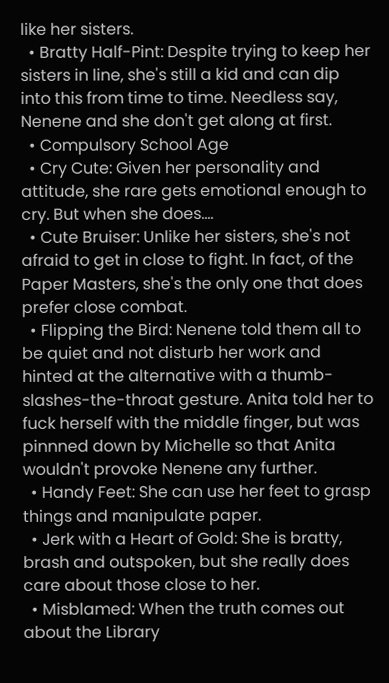like her sisters.
  • Bratty Half-Pint: Despite trying to keep her sisters in line, she's still a kid and can dip into this from time to time. Needless say, Nenene and she don't get along at first.
  • Compulsory School Age
  • Cry Cute: Given her personality and attitude, she rare gets emotional enough to cry. But when she does....
  • Cute Bruiser: Unlike her sisters, she's not afraid to get in close to fight. In fact, of the Paper Masters, she's the only one that does prefer close combat.
  • Flipping the Bird: Nenene told them all to be quiet and not disturb her work and hinted at the alternative with a thumb-slashes-the-throat gesture. Anita told her to fuck herself with the middle finger, but was pinnned down by Michelle so that Anita wouldn't provoke Nenene any further.
  • Handy Feet: She can use her feet to grasp things and manipulate paper.
  • Jerk with a Heart of Gold: She is bratty, brash and outspoken, but she really does care about those close to her.
  • Misblamed: When the truth comes out about the Library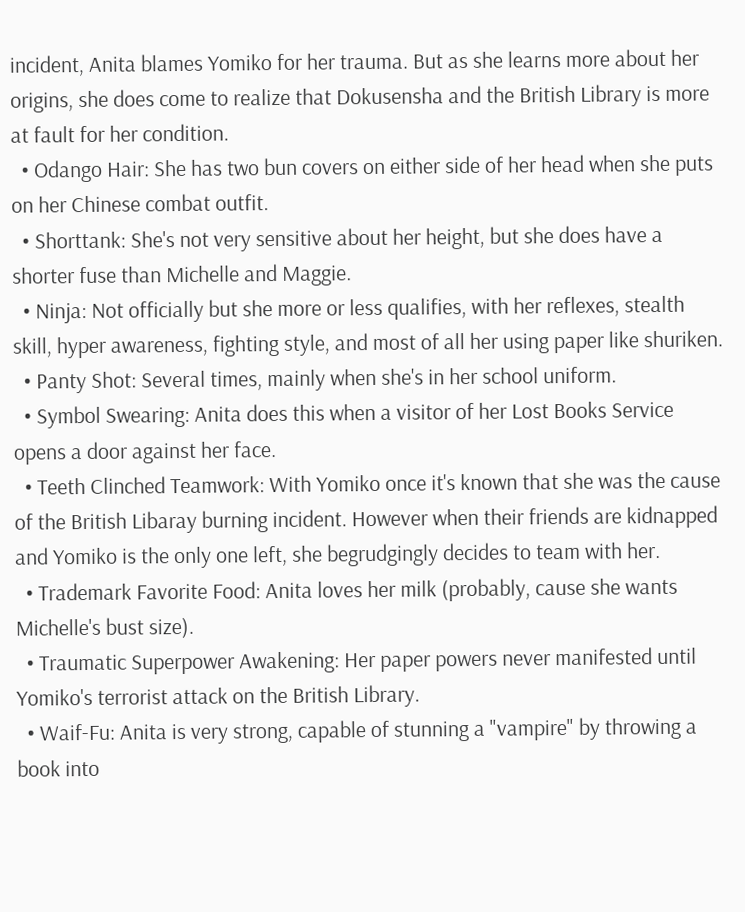incident, Anita blames Yomiko for her trauma. But as she learns more about her origins, she does come to realize that Dokusensha and the British Library is more at fault for her condition.
  • Odango Hair: She has two bun covers on either side of her head when she puts on her Chinese combat outfit.
  • Shorttank: She's not very sensitive about her height, but she does have a shorter fuse than Michelle and Maggie.
  • Ninja: Not officially but she more or less qualifies, with her reflexes, stealth skill, hyper awareness, fighting style, and most of all her using paper like shuriken.
  • Panty Shot: Several times, mainly when she's in her school uniform.
  • Symbol Swearing: Anita does this when a visitor of her Lost Books Service opens a door against her face.
  • Teeth Clinched Teamwork: With Yomiko once it's known that she was the cause of the British Libaray burning incident. However when their friends are kidnapped and Yomiko is the only one left, she begrudgingly decides to team with her.
  • Trademark Favorite Food: Anita loves her milk (probably, cause she wants Michelle's bust size).
  • Traumatic Superpower Awakening: Her paper powers never manifested until Yomiko's terrorist attack on the British Library.
  • Waif-Fu: Anita is very strong, capable of stunning a "vampire" by throwing a book into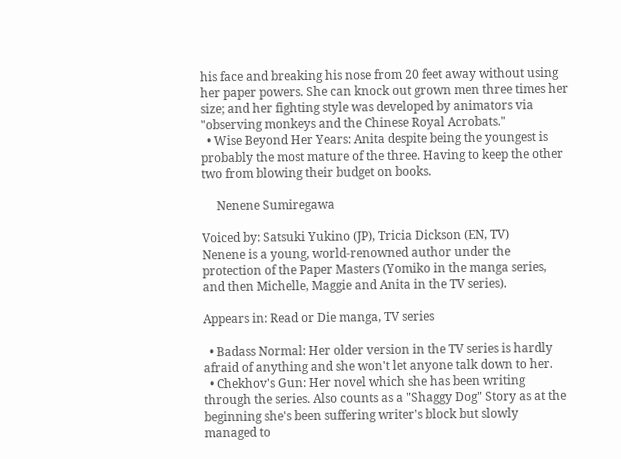his face and breaking his nose from 20 feet away without using her paper powers. She can knock out grown men three times her size; and her fighting style was developed by animators via "observing monkeys and the Chinese Royal Acrobats."
  • Wise Beyond Her Years: Anita despite being the youngest is probably the most mature of the three. Having to keep the other two from blowing their budget on books.

     Nenene Sumiregawa

Voiced by: Satsuki Yukino (JP), Tricia Dickson (EN, TV)
Nenene is a young, world-renowned author under the protection of the Paper Masters (Yomiko in the manga series, and then Michelle, Maggie and Anita in the TV series).

Appears in: Read or Die manga, TV series

  • Badass Normal: Her older version in the TV series is hardly afraid of anything and she won't let anyone talk down to her.
  • Chekhov's Gun: Her novel which she has been writing through the series. Also counts as a "Shaggy Dog" Story as at the beginning she's been suffering writer's block but slowly managed to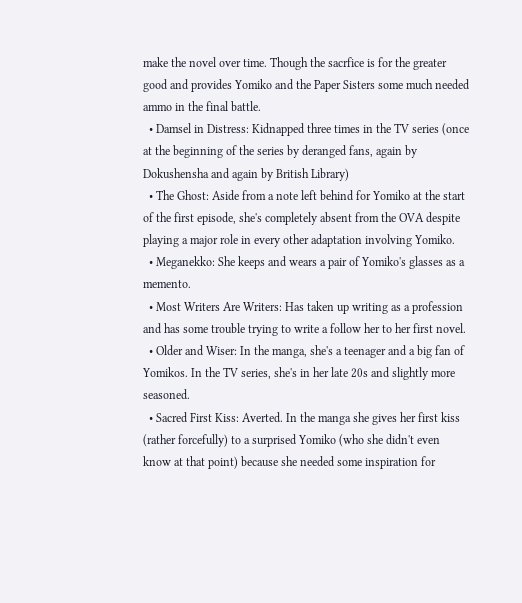make the novel over time. Though the sacrfice is for the greater good and provides Yomiko and the Paper Sisters some much needed ammo in the final battle.
  • Damsel in Distress: Kidnapped three times in the TV series (once at the beginning of the series by deranged fans, again by Dokushensha and again by British Library)
  • The Ghost: Aside from a note left behind for Yomiko at the start of the first episode, she's completely absent from the OVA despite playing a major role in every other adaptation involving Yomiko.
  • Meganekko: She keeps and wears a pair of Yomiko's glasses as a memento.
  • Most Writers Are Writers: Has taken up writing as a profession and has some trouble trying to write a follow her to her first novel.
  • Older and Wiser: In the manga, she's a teenager and a big fan of Yomikos. In the TV series, she's in her late 20s and slightly more seasoned.
  • Sacred First Kiss: Averted. In the manga she gives her first kiss (rather forcefully) to a surprised Yomiko (who she didn't even know at that point) because she needed some inspiration for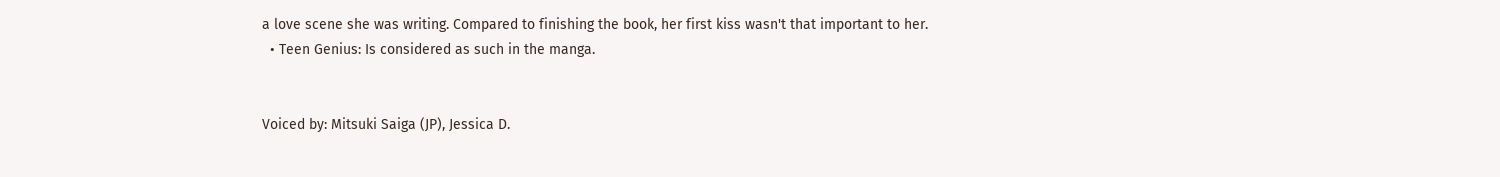a love scene she was writing. Compared to finishing the book, her first kiss wasn't that important to her.
  • Teen Genius: Is considered as such in the manga.


Voiced by: Mitsuki Saiga (JP), Jessica D.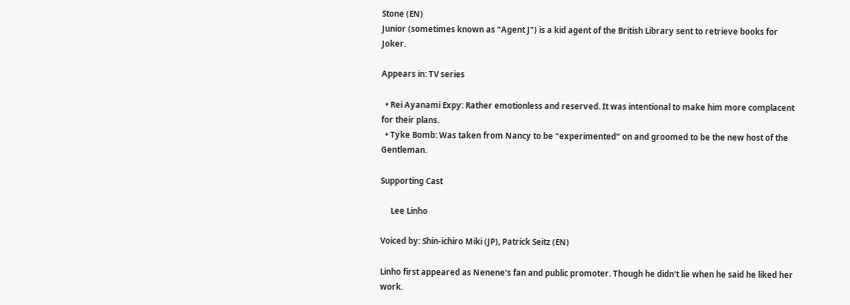Stone (EN)
Junior (sometimes known as "Agent J") is a kid agent of the British Library sent to retrieve books for Joker.

Appears in: TV series

  • Rei Ayanami Expy: Rather emotionless and reserved. It was intentional to make him more complacent for their plans.
  • Tyke Bomb: Was taken from Nancy to be "experimented" on and groomed to be the new host of the Gentleman.

Supporting Cast

     Lee Linho

Voiced by: Shin-ichiro Miki (JP), Patrick Seitz (EN)

Linho first appeared as Nenene's fan and public promoter. Though he didn't lie when he said he liked her work.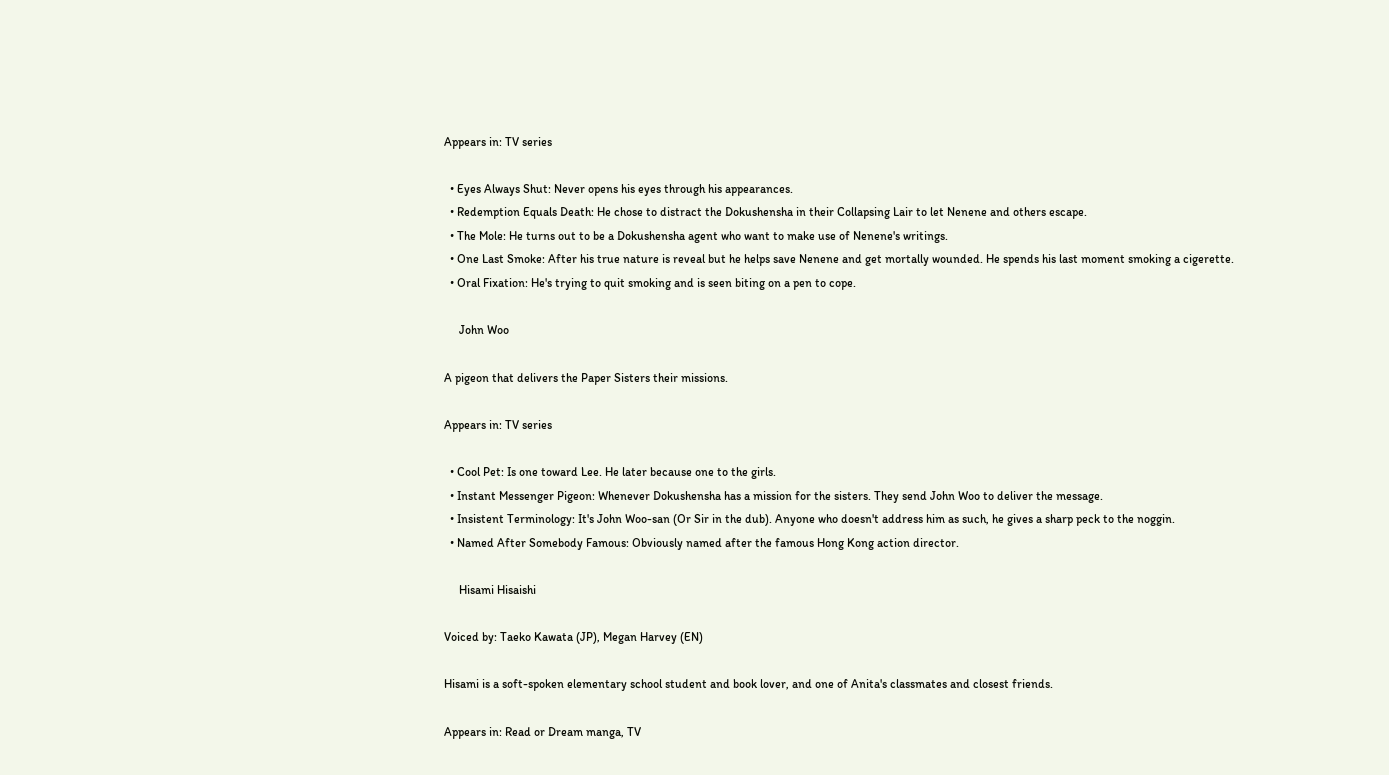Appears in: TV series

  • Eyes Always Shut: Never opens his eyes through his appearances.
  • Redemption Equals Death: He chose to distract the Dokushensha in their Collapsing Lair to let Nenene and others escape.
  • The Mole: He turns out to be a Dokushensha agent who want to make use of Nenene's writings.
  • One Last Smoke: After his true nature is reveal but he helps save Nenene and get mortally wounded. He spends his last moment smoking a cigerette.
  • Oral Fixation: He's trying to quit smoking and is seen biting on a pen to cope.

     John Woo

A pigeon that delivers the Paper Sisters their missions.

Appears in: TV series

  • Cool Pet: Is one toward Lee. He later because one to the girls.
  • Instant Messenger Pigeon: Whenever Dokushensha has a mission for the sisters. They send John Woo to deliver the message.
  • Insistent Terminology: It's John Woo-san (Or Sir in the dub). Anyone who doesn't address him as such, he gives a sharp peck to the noggin.
  • Named After Somebody Famous: Obviously named after the famous Hong Kong action director.

     Hisami Hisaishi

Voiced by: Taeko Kawata (JP), Megan Harvey (EN)

Hisami is a soft-spoken elementary school student and book lover, and one of Anita's classmates and closest friends.

Appears in: Read or Dream manga, TV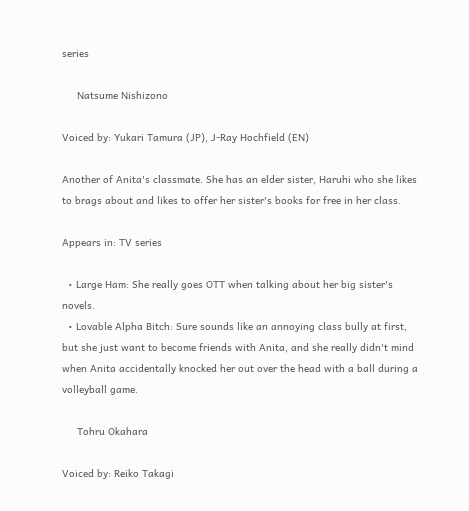series

     Natsume Nishizono

Voiced by: Yukari Tamura (JP), J-Ray Hochfield (EN)

Another of Anita's classmate. She has an elder sister, Haruhi who she likes to brags about and likes to offer her sister's books for free in her class.

Appears in: TV series

  • Large Ham: She really goes OTT when talking about her big sister's novels.
  • Lovable Alpha Bitch: Sure sounds like an annoying class bully at first, but she just want to become friends with Anita, and she really didn't mind when Anita accidentally knocked her out over the head with a ball during a volleyball game.

     Tohru Okahara

Voiced by: Reiko Takagi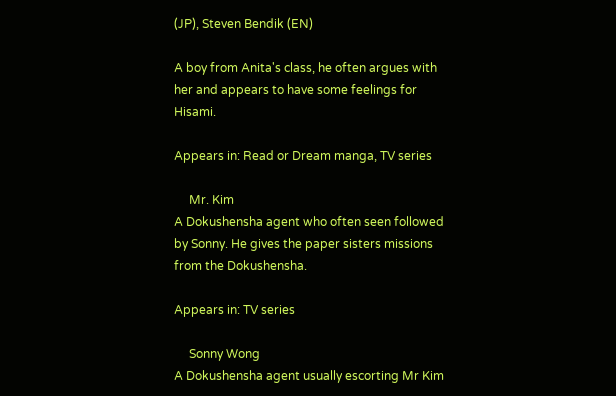(JP), Steven Bendik (EN)

A boy from Anita's class, he often argues with her and appears to have some feelings for Hisami.

Appears in: Read or Dream manga, TV series

     Mr. Kim
A Dokushensha agent who often seen followed by Sonny. He gives the paper sisters missions from the Dokushensha.

Appears in: TV series

     Sonny Wong
A Dokushensha agent usually escorting Mr Kim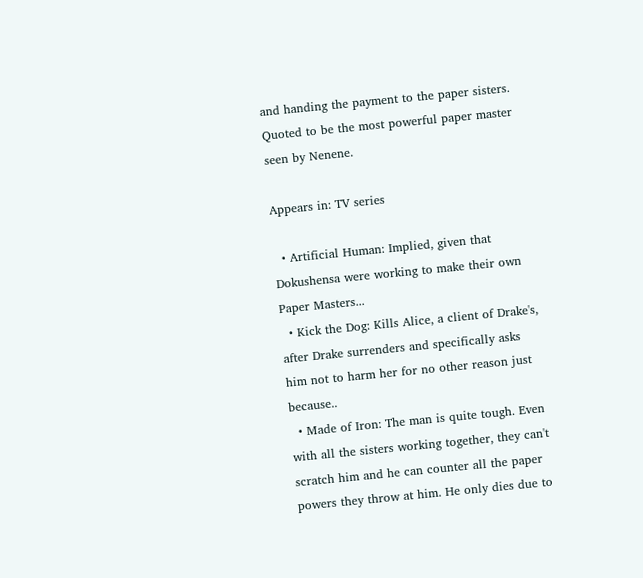and handing the payment to the paper sisters. Quoted to be the most powerful paper master seen by Nenene.

Appears in: TV series

  • Artificial Human: Implied, given that Dokushensa were working to make their own Paper Masters...
  • Kick the Dog: Kills Alice, a client of Drake's, after Drake surrenders and specifically asks him not to harm her for no other reason just because..
  • Made of Iron: The man is quite tough. Even with all the sisters working together, they can't scratch him and he can counter all the paper powers they throw at him. He only dies due to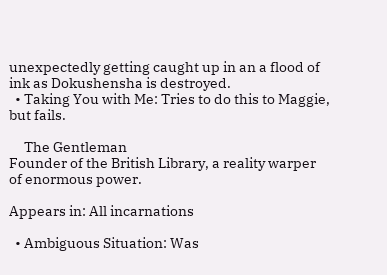unexpectedly getting caught up in an a flood of ink as Dokushensha is destroyed.
  • Taking You with Me: Tries to do this to Maggie, but fails.

     The Gentleman
Founder of the British Library, a reality warper of enormous power.

Appears in: All incarnations

  • Ambiguous Situation: Was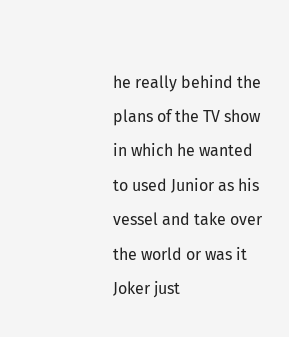he really behind the plans of the TV show in which he wanted to used Junior as his vessel and take over the world or was it Joker just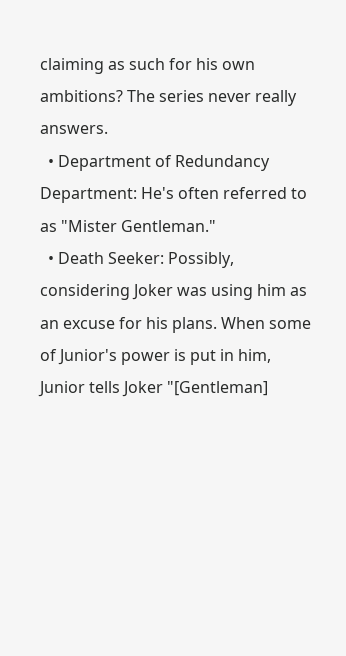claiming as such for his own ambitions? The series never really answers.
  • Department of Redundancy Department: He's often referred to as "Mister Gentleman."
  • Death Seeker: Possibly, considering Joker was using him as an excuse for his plans. When some of Junior's power is put in him, Junior tells Joker "[Gentleman]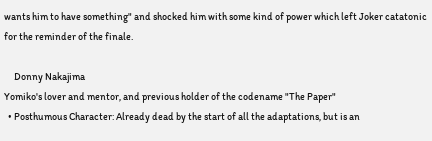wants him to have something" and shocked him with some kind of power which left Joker catatonic for the reminder of the finale.

     Donny Nakajima
Yomiko's lover and mentor, and previous holder of the codename "The Paper"
  • Posthumous Character: Already dead by the start of all the adaptations, but is an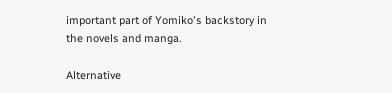important part of Yomiko's backstory in the novels and manga.

Alternative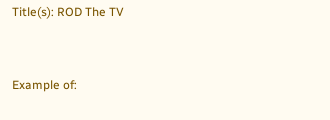Title(s): ROD The TV


Example of: